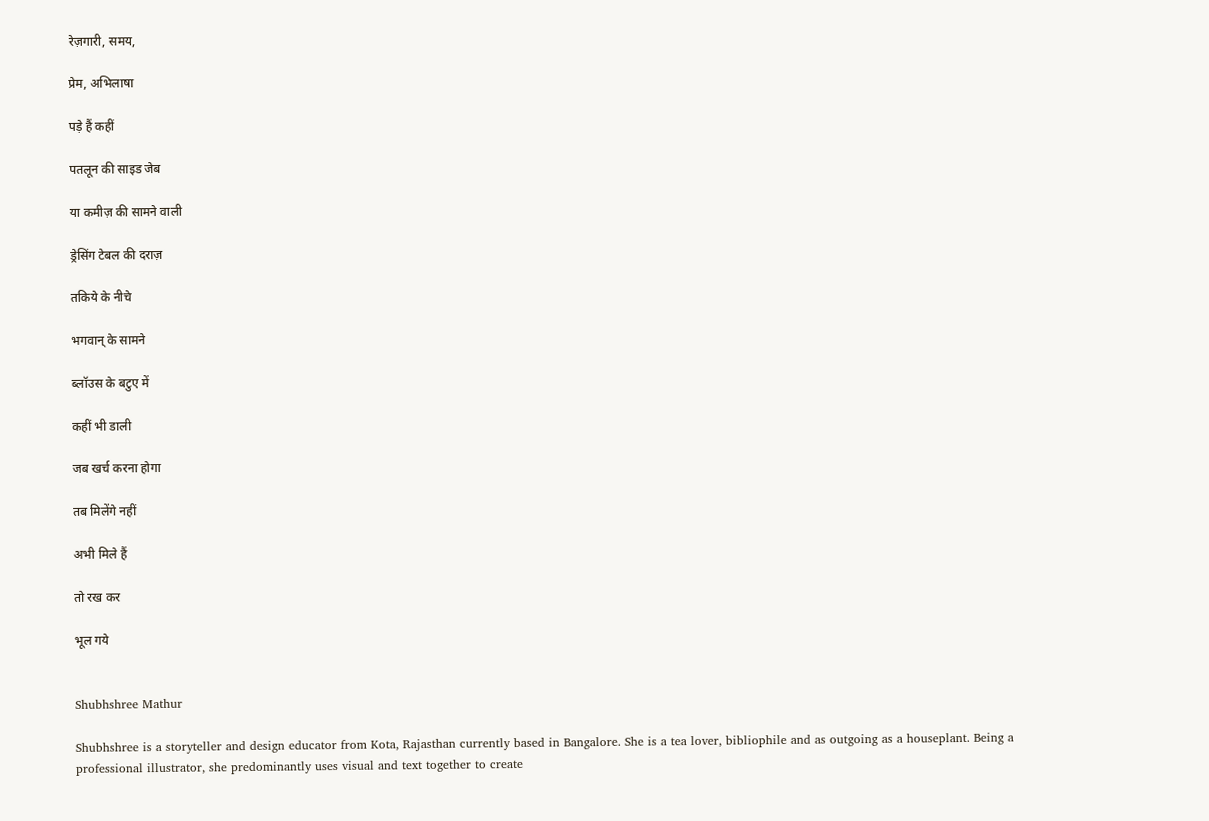रेज़गारी, समय,

प्रेम, अभिलाषा

पड़े हैं कहीं

पतलून की साइड जेब

या कमीज़ की सामने वाली

ड्रेसिंग टेबल की दराज़

तकिये के नीचे

भगवान् के सामने

ब्लॉउस के बटुए में

कहीं भी डाली

जब खर्च करना होगा

तब मिलेंगे नहीं

अभी मिले हैं

तो रख कर

भूल गये


Shubhshree Mathur

Shubhshree is a storyteller and design educator from Kota, Rajasthan currently based in Bangalore. She is a tea lover, bibliophile and as outgoing as a houseplant. Being a professional illustrator, she predominantly uses visual and text together to create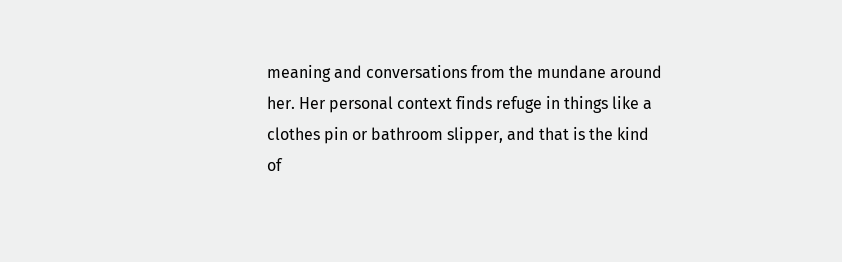meaning and conversations from the mundane around her. Her personal context finds refuge in things like a clothes pin or bathroom slipper, and that is the kind of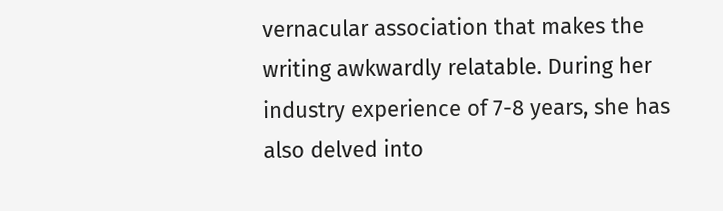vernacular association that makes the writing awkwardly relatable. During her industry experience of 7-8 years, she has also delved into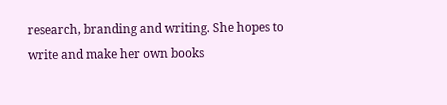research, branding and writing. She hopes to write and make her own books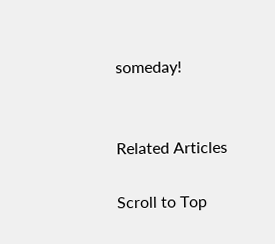someday!


Related Articles

Scroll to Top